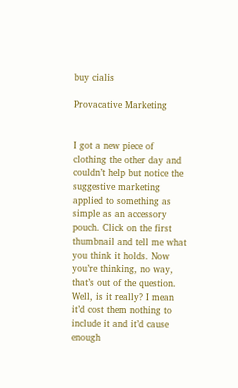buy cialis

Provacative Marketing


I got a new piece of clothing the other day and couldn’t help but notice the suggestive marketing applied to something as simple as an accessory pouch. Click on the first thumbnail and tell me what you think it holds. Now you’re thinking, no way, that’s out of the question. Well, is it really? I mean it’d cost them nothing to include it and it’d cause enough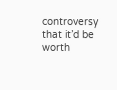controversy that it’d be worth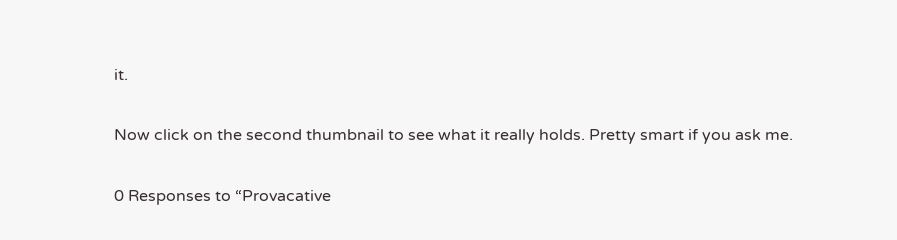it.

Now click on the second thumbnail to see what it really holds. Pretty smart if you ask me.

0 Responses to “Provacative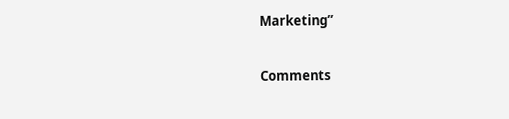Marketing”

Comments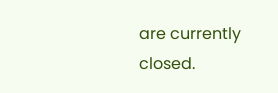are currently closed.